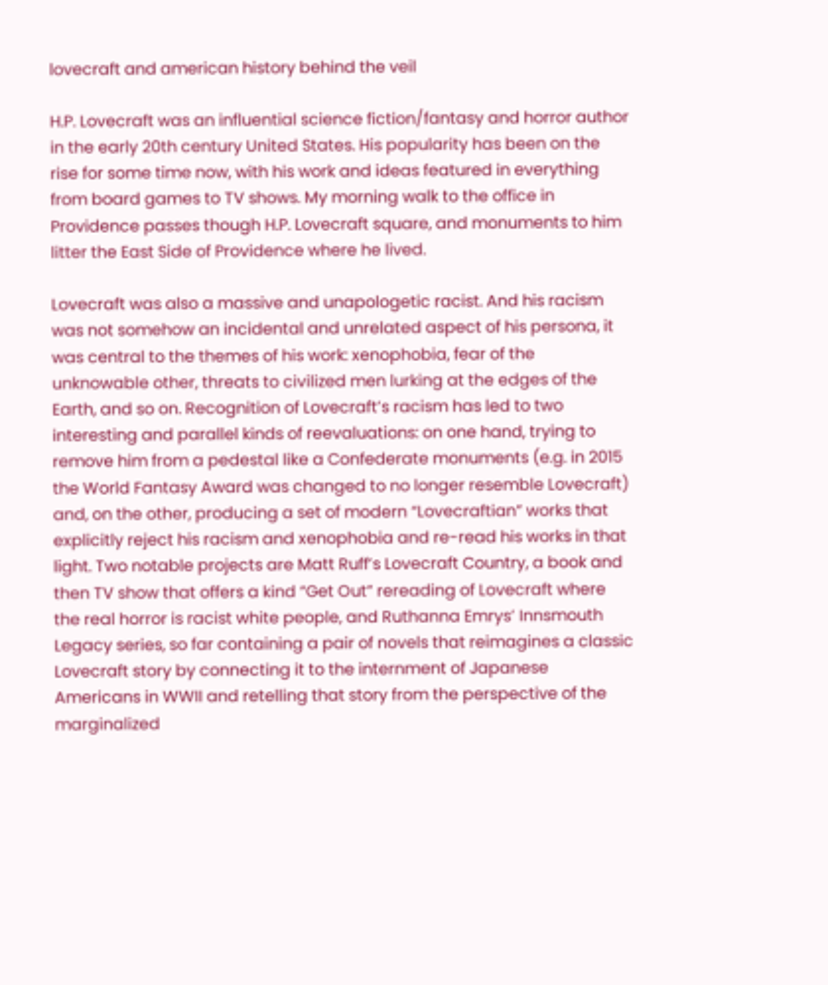lovecraft and american history behind the veil

H.P. Lovecraft was an influential science fiction/fantasy and horror author in the early 20th century United States. His popularity has been on the rise for some time now, with his work and ideas featured in everything from board games to TV shows. My morning walk to the office in Providence passes though H.P. Lovecraft square, and monuments to him litter the East Side of Providence where he lived.

Lovecraft was also a massive and unapologetic racist. And his racism was not somehow an incidental and unrelated aspect of his persona, it was central to the themes of his work: xenophobia, fear of the unknowable other, threats to civilized men lurking at the edges of the Earth, and so on. Recognition of Lovecraft’s racism has led to two interesting and parallel kinds of reevaluations: on one hand, trying to remove him from a pedestal like a Confederate monuments (e.g. in 2015 the World Fantasy Award was changed to no longer resemble Lovecraft) and, on the other, producing a set of modern “Lovecraftian” works that explicitly reject his racism and xenophobia and re-read his works in that light. Two notable projects are Matt Ruff’s Lovecraft Country, a book and then TV show that offers a kind “Get Out” rereading of Lovecraft where the real horror is racist white people, and Ruthanna Emrys’ Innsmouth Legacy series, so far containing a pair of novels that reimagines a classic Lovecraft story by connecting it to the internment of Japanese Americans in WWII and retelling that story from the perspective of the marginalized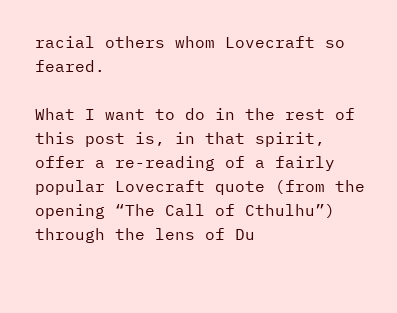racial others whom Lovecraft so feared.

What I want to do in the rest of this post is, in that spirit, offer a re-reading of a fairly popular Lovecraft quote (from the opening “The Call of Cthulhu”) through the lens of Du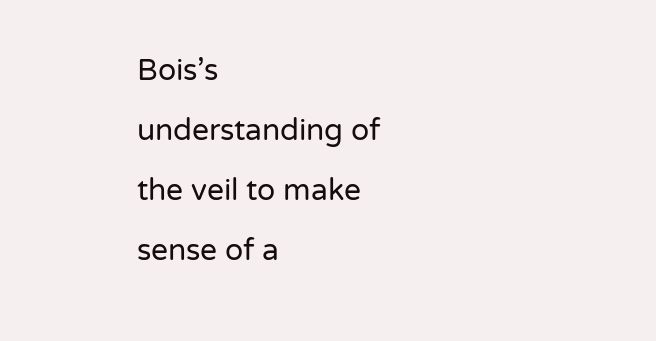Bois’s understanding of the veil to make sense of a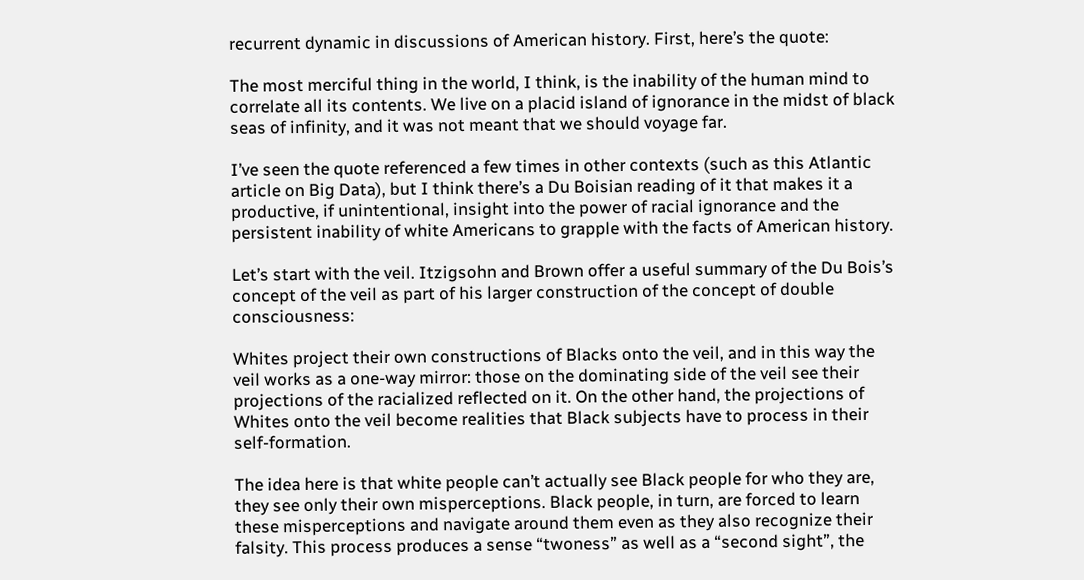recurrent dynamic in discussions of American history. First, here’s the quote:

The most merciful thing in the world, I think, is the inability of the human mind to correlate all its contents. We live on a placid island of ignorance in the midst of black seas of infinity, and it was not meant that we should voyage far.

I’ve seen the quote referenced a few times in other contexts (such as this Atlantic article on Big Data), but I think there’s a Du Boisian reading of it that makes it a productive, if unintentional, insight into the power of racial ignorance and the persistent inability of white Americans to grapple with the facts of American history.

Let’s start with the veil. Itzigsohn and Brown offer a useful summary of the Du Bois’s concept of the veil as part of his larger construction of the concept of double consciousness:

Whites project their own constructions of Blacks onto the veil, and in this way the veil works as a one-way mirror: those on the dominating side of the veil see their projections of the racialized reflected on it. On the other hand, the projections of Whites onto the veil become realities that Black subjects have to process in their self-formation.

The idea here is that white people can’t actually see Black people for who they are, they see only their own misperceptions. Black people, in turn, are forced to learn these misperceptions and navigate around them even as they also recognize their falsity. This process produces a sense “twoness” as well as a “second sight”, the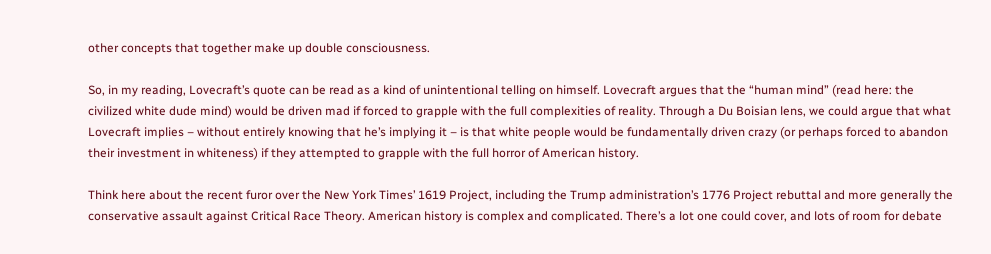other concepts that together make up double consciousness.

So, in my reading, Lovecraft’s quote can be read as a kind of unintentional telling on himself. Lovecraft argues that the “human mind” (read here: the civilized white dude mind) would be driven mad if forced to grapple with the full complexities of reality. Through a Du Boisian lens, we could argue that what Lovecraft implies – without entirely knowing that he’s implying it – is that white people would be fundamentally driven crazy (or perhaps forced to abandon their investment in whiteness) if they attempted to grapple with the full horror of American history.

Think here about the recent furor over the New York Times’ 1619 Project, including the Trump administration’s 1776 Project rebuttal and more generally the conservative assault against Critical Race Theory. American history is complex and complicated. There’s a lot one could cover, and lots of room for debate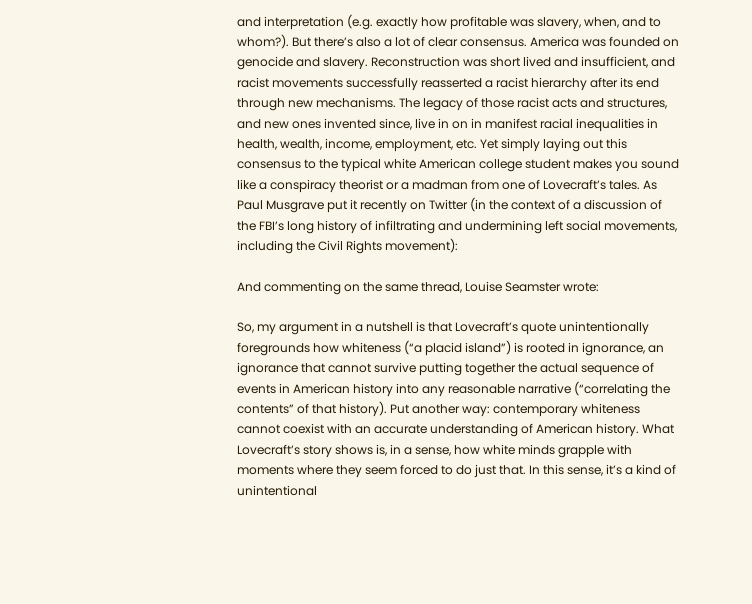and interpretation (e.g. exactly how profitable was slavery, when, and to whom?). But there’s also a lot of clear consensus. America was founded on genocide and slavery. Reconstruction was short lived and insufficient, and racist movements successfully reasserted a racist hierarchy after its end through new mechanisms. The legacy of those racist acts and structures, and new ones invented since, live in on in manifest racial inequalities in health, wealth, income, employment, etc. Yet simply laying out this consensus to the typical white American college student makes you sound like a conspiracy theorist or a madman from one of Lovecraft’s tales. As Paul Musgrave put it recently on Twitter (in the context of a discussion of the FBI’s long history of infiltrating and undermining left social movements, including the Civil Rights movement):

And commenting on the same thread, Louise Seamster wrote:

So, my argument in a nutshell is that Lovecraft’s quote unintentionally foregrounds how whiteness (“a placid island”) is rooted in ignorance, an ignorance that cannot survive putting together the actual sequence of events in American history into any reasonable narrative (“correlating the contents” of that history). Put another way: contemporary whiteness cannot coexist with an accurate understanding of American history. What Lovecraft’s story shows is, in a sense, how white minds grapple with moments where they seem forced to do just that. In this sense, it’s a kind of unintentional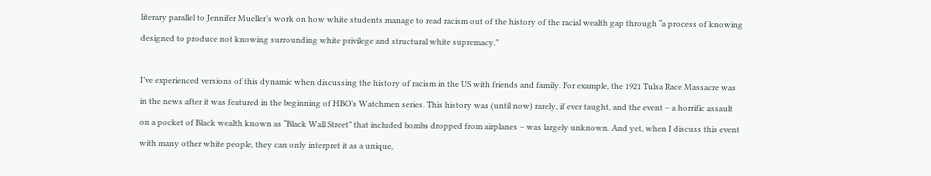literary parallel to Jennifer Mueller’s work on how white students manage to read racism out of the history of the racial wealth gap through “a process of knowing designed to produce not knowing surrounding white privilege and structural white supremacy.”

I’ve experienced versions of this dynamic when discussing the history of racism in the US with friends and family. For example, the 1921 Tulsa Race Massacre was in the news after it was featured in the beginning of HBO’s Watchmen series. This history was (until now) rarely, if ever taught, and the event – a horrific assault on a pocket of Black wealth known as “Black Wall Street” that included bombs dropped from airplanes – was largely unknown. And yet, when I discuss this event with many other white people, they can only interpret it as a unique,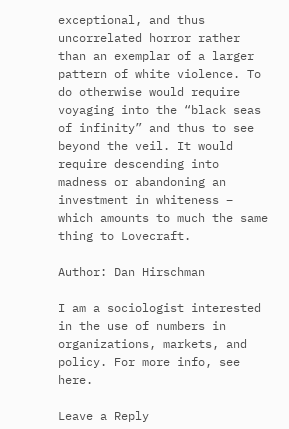exceptional, and thus uncorrelated horror rather than an exemplar of a larger pattern of white violence. To do otherwise would require voyaging into the “black seas of infinity” and thus to see beyond the veil. It would require descending into madness or abandoning an investment in whiteness – which amounts to much the same thing to Lovecraft.

Author: Dan Hirschman

I am a sociologist interested in the use of numbers in organizations, markets, and policy. For more info, see here.

Leave a Reply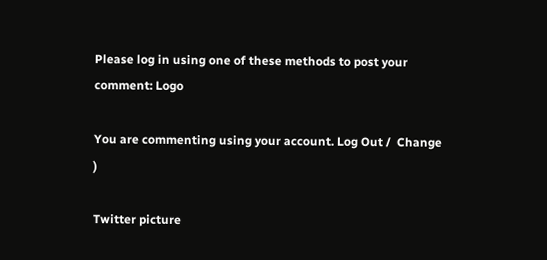Please log in using one of these methods to post your comment: Logo

You are commenting using your account. Log Out /  Change )

Twitter picture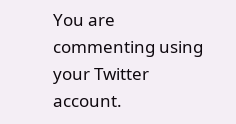You are commenting using your Twitter account.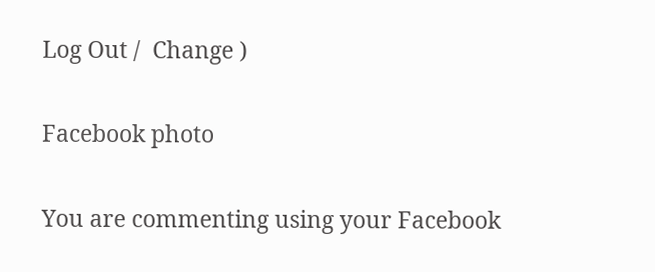Log Out /  Change )

Facebook photo

You are commenting using your Facebook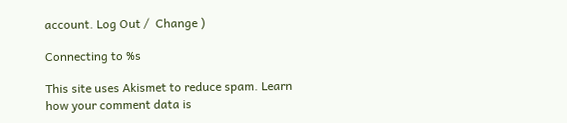account. Log Out /  Change )

Connecting to %s

This site uses Akismet to reduce spam. Learn how your comment data is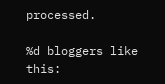processed.

%d bloggers like this: